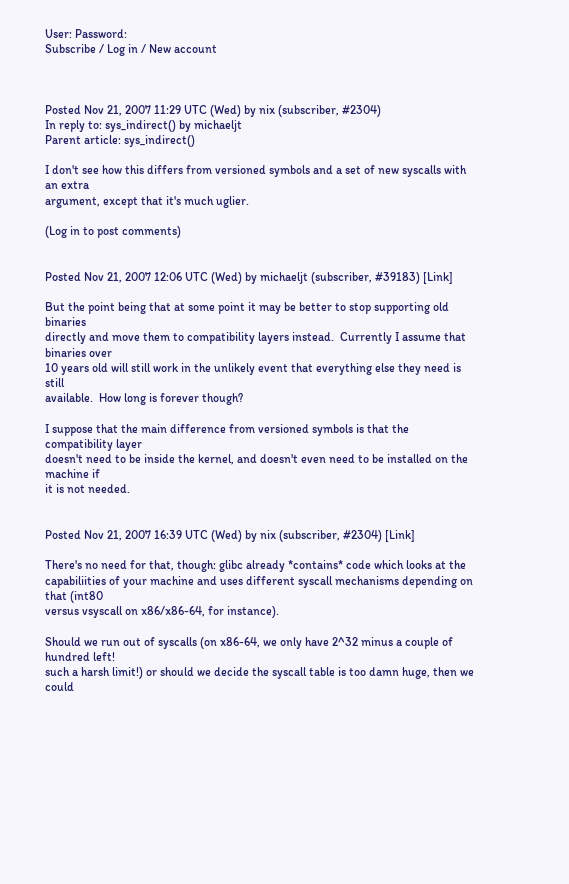User: Password:
Subscribe / Log in / New account



Posted Nov 21, 2007 11:29 UTC (Wed) by nix (subscriber, #2304)
In reply to: sys_indirect() by michaeljt
Parent article: sys_indirect()

I don't see how this differs from versioned symbols and a set of new syscalls with an extra
argument, except that it's much uglier.

(Log in to post comments)


Posted Nov 21, 2007 12:06 UTC (Wed) by michaeljt (subscriber, #39183) [Link]

But the point being that at some point it may be better to stop supporting old binaries
directly and move them to compatibility layers instead.  Currently I assume that binaries over
10 years old will still work in the unlikely event that everything else they need is still
available.  How long is forever though?

I suppose that the main difference from versioned symbols is that the compatibility layer
doesn't need to be inside the kernel, and doesn't even need to be installed on the machine if
it is not needed.


Posted Nov 21, 2007 16:39 UTC (Wed) by nix (subscriber, #2304) [Link]

There's no need for that, though: glibc already *contains* code which looks at the
capabiliities of your machine and uses different syscall mechanisms depending on that (int80
versus vsyscall on x86/x86-64, for instance).

Should we run out of syscalls (on x86-64, we only have 2^32 minus a couple of hundred left!
such a harsh limit!) or should we decide the syscall table is too damn huge, then we could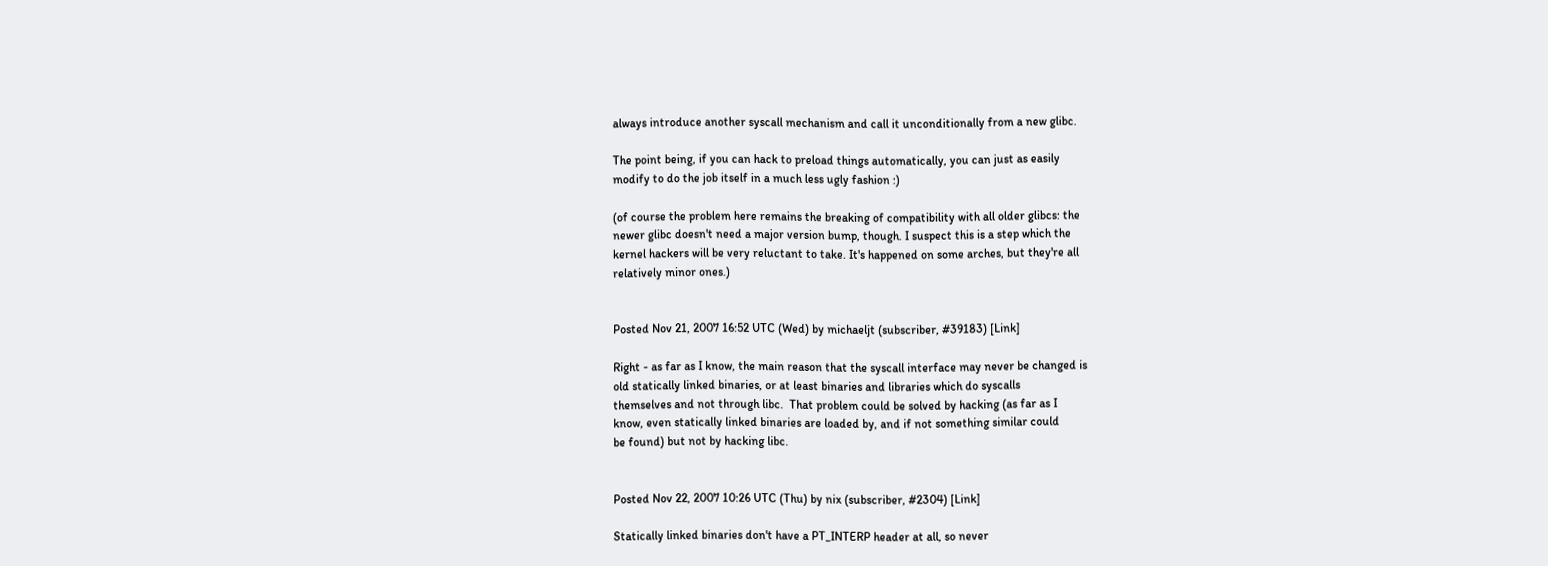always introduce another syscall mechanism and call it unconditionally from a new glibc.

The point being, if you can hack to preload things automatically, you can just as easily
modify to do the job itself in a much less ugly fashion :)

(of course the problem here remains the breaking of compatibility with all older glibcs: the
newer glibc doesn't need a major version bump, though. I suspect this is a step which the
kernel hackers will be very reluctant to take. It's happened on some arches, but they're all
relatively minor ones.)


Posted Nov 21, 2007 16:52 UTC (Wed) by michaeljt (subscriber, #39183) [Link]

Right - as far as I know, the main reason that the syscall interface may never be changed is
old statically linked binaries, or at least binaries and libraries which do syscalls
themselves and not through libc.  That problem could be solved by hacking (as far as I
know, even statically linked binaries are loaded by, and if not something similar could
be found) but not by hacking libc.


Posted Nov 22, 2007 10:26 UTC (Thu) by nix (subscriber, #2304) [Link]

Statically linked binaries don't have a PT_INTERP header at all, so never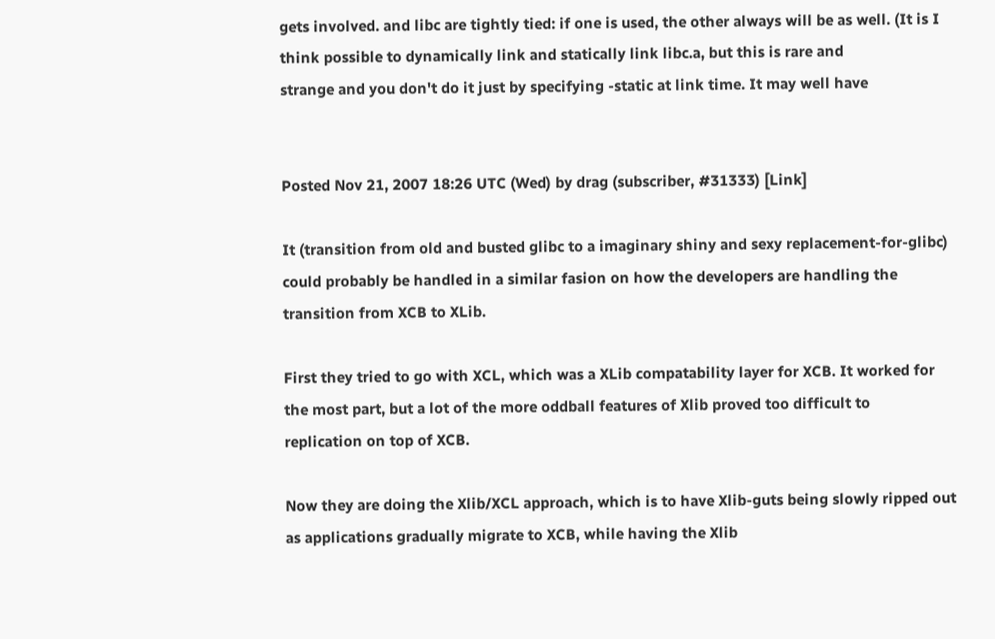gets involved. and libc are tightly tied: if one is used, the other always will be as well. (It is I
think possible to dynamically link and statically link libc.a, but this is rare and
strange and you don't do it just by specifying -static at link time. It may well have


Posted Nov 21, 2007 18:26 UTC (Wed) by drag (subscriber, #31333) [Link]

It (transition from old and busted glibc to a imaginary shiny and sexy replacement-for-glibc)
could probably be handled in a similar fasion on how the developers are handling the
transition from XCB to XLib.

First they tried to go with XCL, which was a XLib compatability layer for XCB. It worked for
the most part, but a lot of the more oddball features of Xlib proved too difficult to
replication on top of XCB.

Now they are doing the Xlib/XCL approach, which is to have Xlib-guts being slowly ripped out
as applications gradually migrate to XCB, while having the Xlib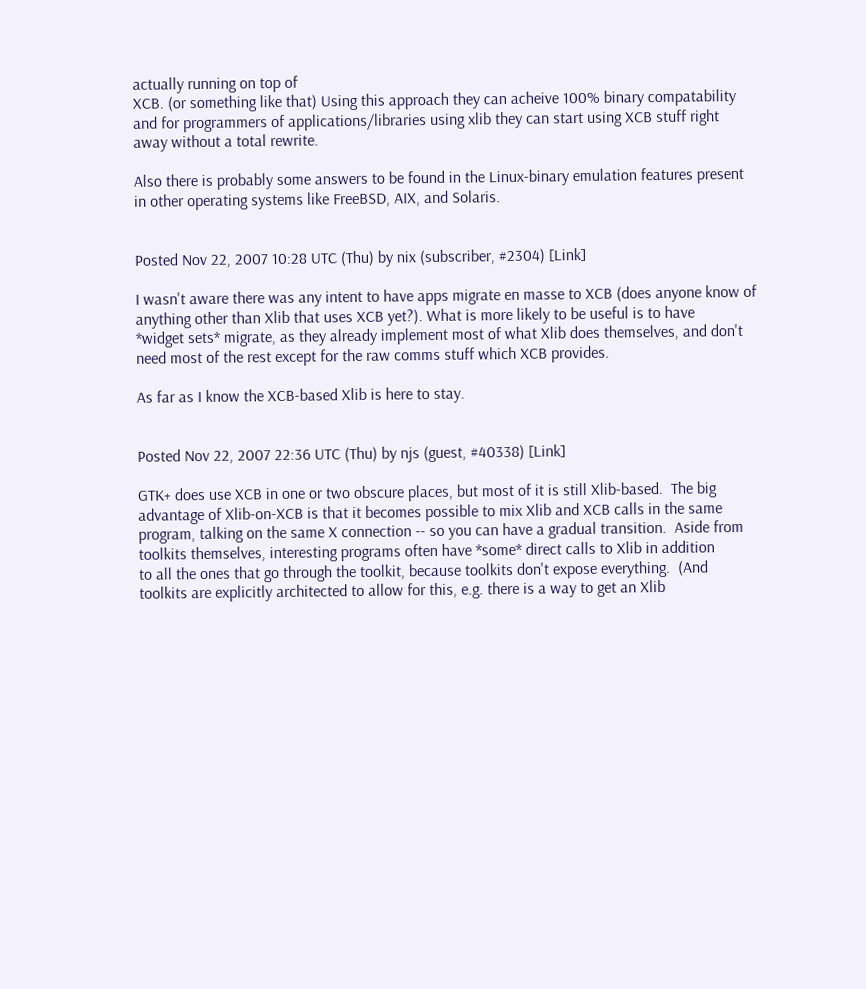actually running on top of
XCB. (or something like that) Using this approach they can acheive 100% binary compatability
and for programmers of applications/libraries using xlib they can start using XCB stuff right
away without a total rewrite.

Also there is probably some answers to be found in the Linux-binary emulation features present
in other operating systems like FreeBSD, AIX, and Solaris.


Posted Nov 22, 2007 10:28 UTC (Thu) by nix (subscriber, #2304) [Link]

I wasn't aware there was any intent to have apps migrate en masse to XCB (does anyone know of
anything other than Xlib that uses XCB yet?). What is more likely to be useful is to have
*widget sets* migrate, as they already implement most of what Xlib does themselves, and don't
need most of the rest except for the raw comms stuff which XCB provides.

As far as I know the XCB-based Xlib is here to stay.


Posted Nov 22, 2007 22:36 UTC (Thu) by njs (guest, #40338) [Link]

GTK+ does use XCB in one or two obscure places, but most of it is still Xlib-based.  The big
advantage of Xlib-on-XCB is that it becomes possible to mix Xlib and XCB calls in the same
program, talking on the same X connection -- so you can have a gradual transition.  Aside from
toolkits themselves, interesting programs often have *some* direct calls to Xlib in addition
to all the ones that go through the toolkit, because toolkits don't expose everything.  (And
toolkits are explicitly architected to allow for this, e.g. there is a way to get an Xlib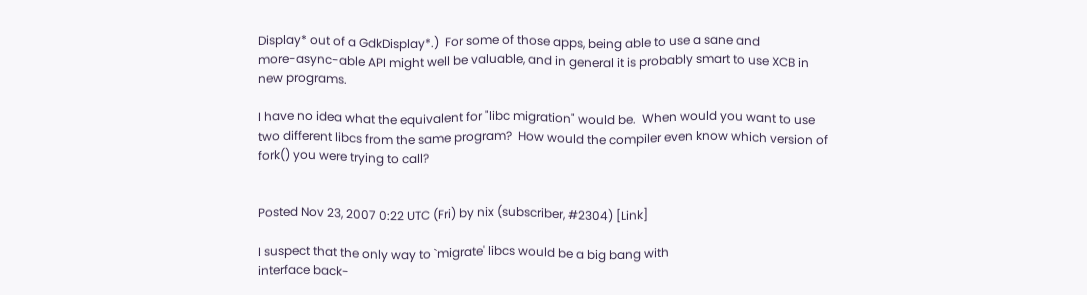Display* out of a GdkDisplay*.)  For some of those apps, being able to use a sane and
more-async-able API might well be valuable, and in general it is probably smart to use XCB in
new programs.

I have no idea what the equivalent for "libc migration" would be.  When would you want to use
two different libcs from the same program?  How would the compiler even know which version of
fork() you were trying to call?


Posted Nov 23, 2007 0:22 UTC (Fri) by nix (subscriber, #2304) [Link]

I suspect that the only way to `migrate' libcs would be a big bang with
interface back-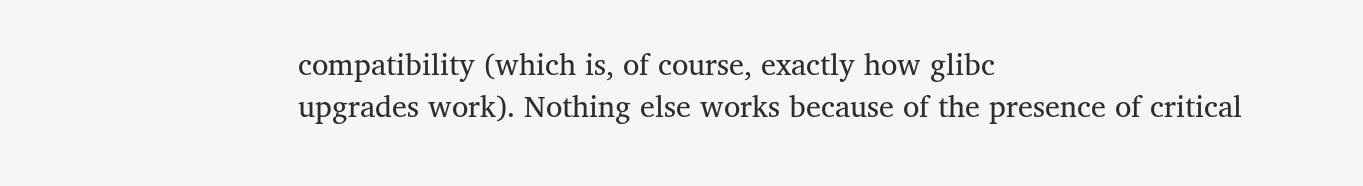compatibility (which is, of course, exactly how glibc
upgrades work). Nothing else works because of the presence of critical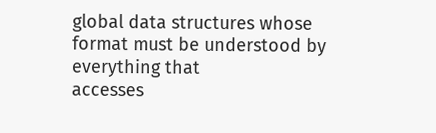global data structures whose format must be understood by everything that
accesses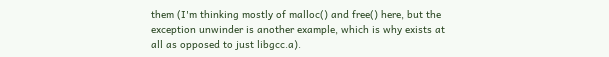them (I'm thinking mostly of malloc() and free() here, but the
exception unwinder is another example, which is why exists at
all as opposed to just libgcc.a).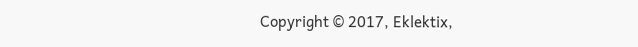Copyright © 2017, Eklektix,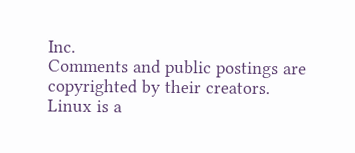Inc.
Comments and public postings are copyrighted by their creators.
Linux is a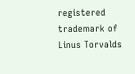registered trademark of Linus Torvalds